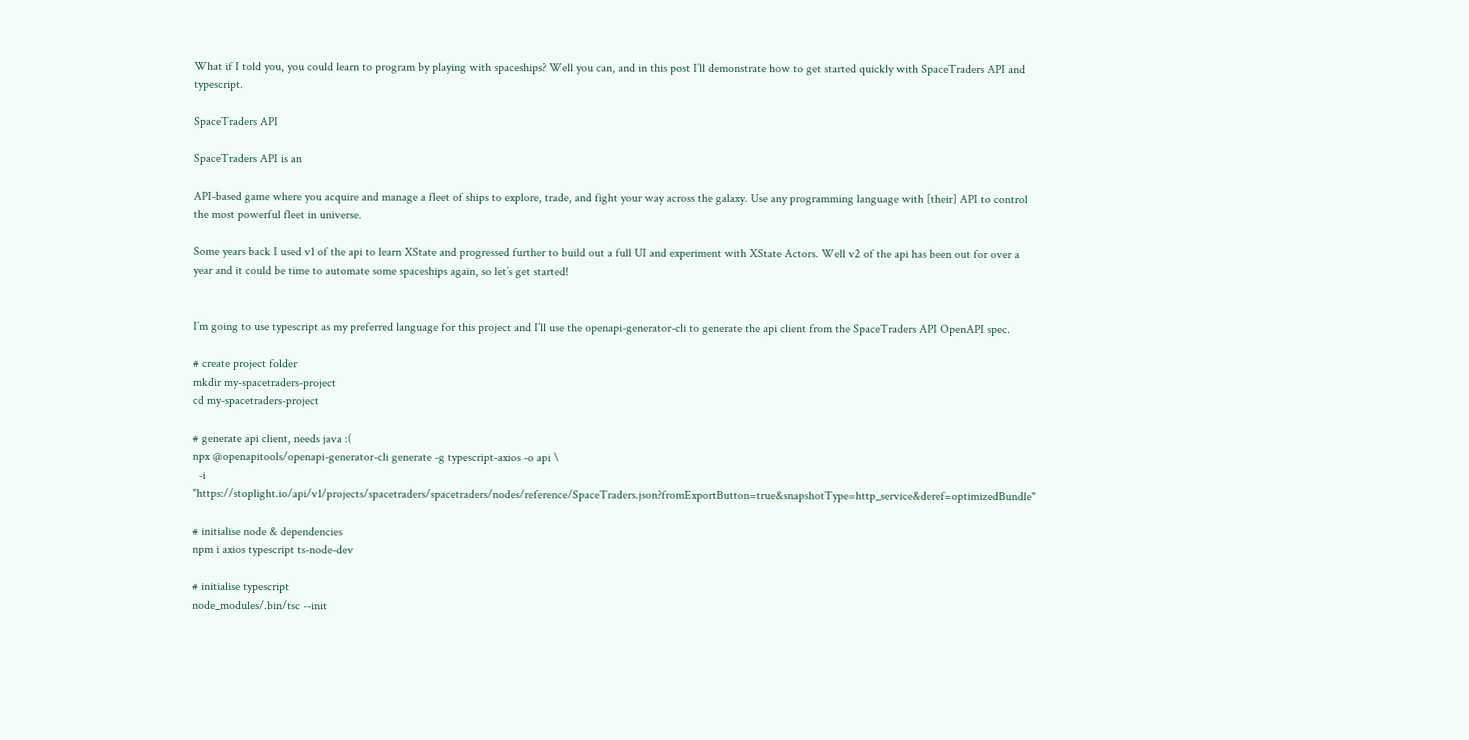What if I told you, you could learn to program by playing with spaceships? Well you can, and in this post I’ll demonstrate how to get started quickly with SpaceTraders API and typescript.

SpaceTraders API

SpaceTraders API is an

API-based game where you acquire and manage a fleet of ships to explore, trade, and fight your way across the galaxy. Use any programming language with [their] API to control the most powerful fleet in universe.

Some years back I used v1 of the api to learn XState and progressed further to build out a full UI and experiment with XState Actors. Well v2 of the api has been out for over a year and it could be time to automate some spaceships again, so let’s get started!


I’m going to use typescript as my preferred language for this project and I’ll use the openapi-generator-cli to generate the api client from the SpaceTraders API OpenAPI spec.

# create project folder
mkdir my-spacetraders-project
cd my-spacetraders-project

# generate api client, needs java :(
npx @openapitools/openapi-generator-cli generate -g typescript-axios -o api \
  -i "https://stoplight.io/api/v1/projects/spacetraders/spacetraders/nodes/reference/SpaceTraders.json?fromExportButton=true&snapshotType=http_service&deref=optimizedBundle"

# initialise node & dependencies
npm i axios typescript ts-node-dev

# initialise typescript
node_modules/.bin/tsc --init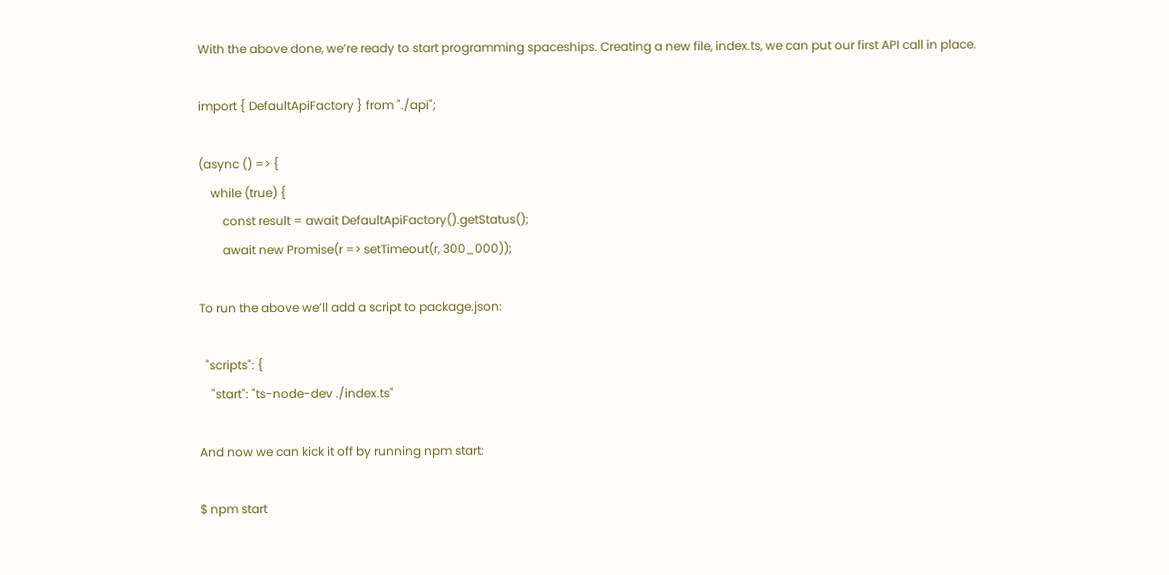With the above done, we’re ready to start programming spaceships. Creating a new file, index.ts, we can put our first API call in place.

import { DefaultApiFactory } from "./api";

(async () => {
    while (true) {
        const result = await DefaultApiFactory().getStatus();
        await new Promise(r => setTimeout(r, 300_000));

To run the above we’ll add a script to package.json:

  "scripts": {
    "start": "ts-node-dev ./index.ts"

And now we can kick it off by running npm start:

$ npm start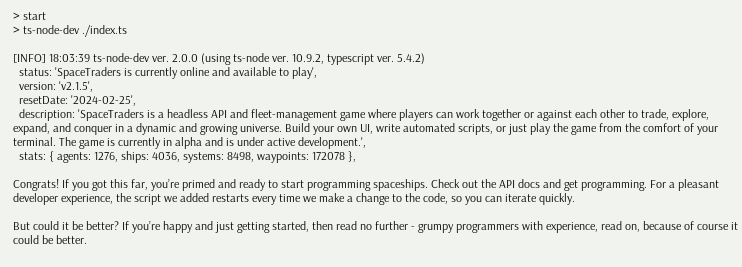> start
> ts-node-dev ./index.ts

[INFO] 18:03:39 ts-node-dev ver. 2.0.0 (using ts-node ver. 10.9.2, typescript ver. 5.4.2)
  status: 'SpaceTraders is currently online and available to play',
  version: 'v2.1.5',
  resetDate: '2024-02-25',
  description: 'SpaceTraders is a headless API and fleet-management game where players can work together or against each other to trade, explore, expand, and conquer in a dynamic and growing universe. Build your own UI, write automated scripts, or just play the game from the comfort of your terminal. The game is currently in alpha and is under active development.',
  stats: { agents: 1276, ships: 4036, systems: 8498, waypoints: 172078 },

Congrats! If you got this far, you’re primed and ready to start programming spaceships. Check out the API docs and get programming. For a pleasant developer experience, the script we added restarts every time we make a change to the code, so you can iterate quickly.

But could it be better? If you’re happy and just getting started, then read no further - grumpy programmers with experience, read on, because of course it could be better.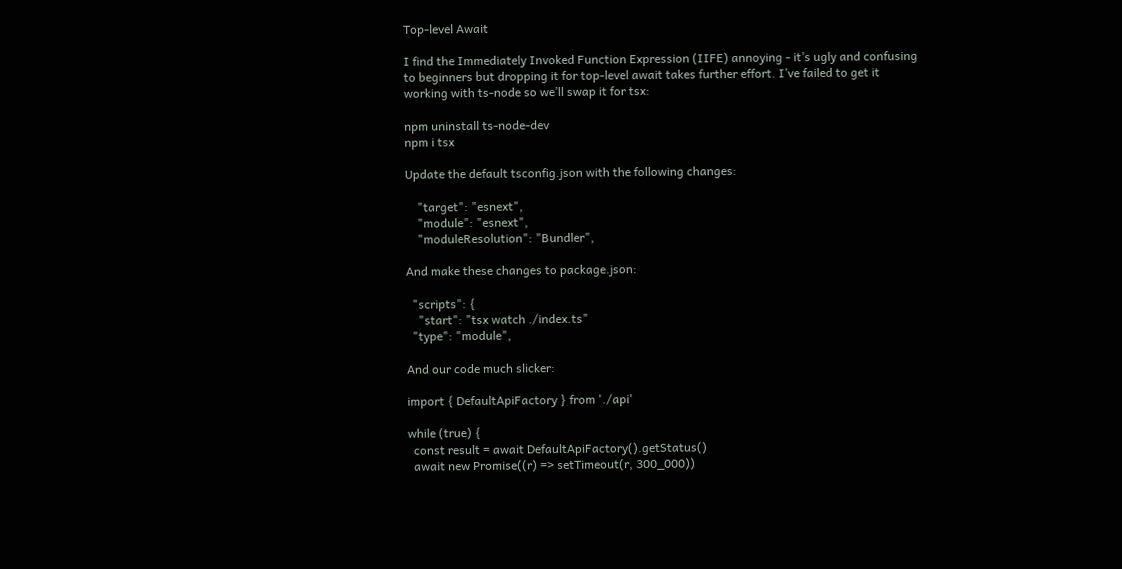Top-level Await

I find the Immediately Invoked Function Expression (IIFE) annoying - it’s ugly and confusing to beginners but dropping it for top-level await takes further effort. I’ve failed to get it working with ts-node so we’ll swap it for tsx:

npm uninstall ts-node-dev
npm i tsx

Update the default tsconfig.json with the following changes:

    "target": "esnext",
    "module": "esnext",
    "moduleResolution": "Bundler",

And make these changes to package.json:

  "scripts": {
    "start": "tsx watch ./index.ts"
  "type": "module",

And our code much slicker:

import { DefaultApiFactory } from './api'

while (true) {
  const result = await DefaultApiFactory().getStatus()
  await new Promise((r) => setTimeout(r, 300_000))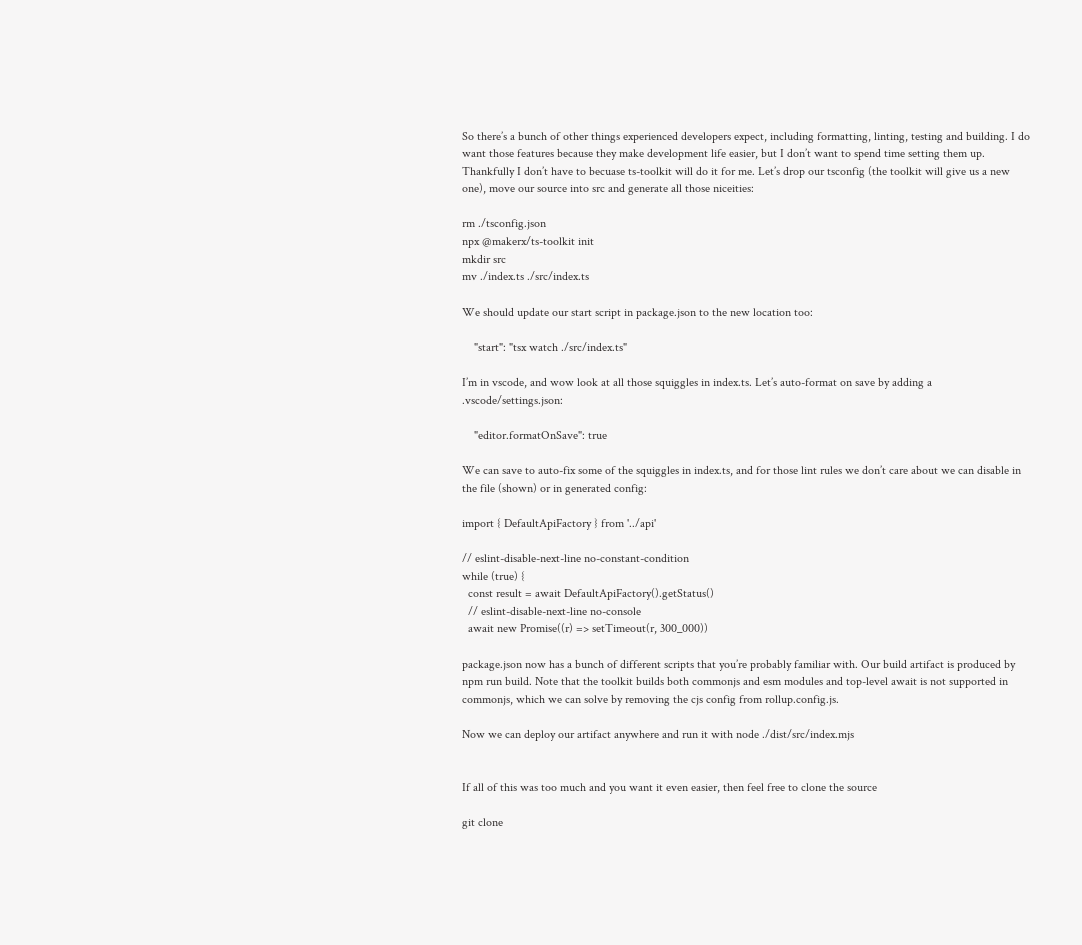So there’s a bunch of other things experienced developers expect, including formatting, linting, testing and building. I do want those features because they make development life easier, but I don’t want to spend time setting them up. Thankfully I don’t have to becuase ts-toolkit will do it for me. Let’s drop our tsconfig (the toolkit will give us a new one), move our source into src and generate all those niceities:

rm ./tsconfig.json
npx @makerx/ts-toolkit init
mkdir src
mv ./index.ts ./src/index.ts

We should update our start script in package.json to the new location too:

    "start": "tsx watch ./src/index.ts"

I’m in vscode, and wow look at all those squiggles in index.ts. Let’s auto-format on save by adding a .vscode/settings.json:

    "editor.formatOnSave": true

We can save to auto-fix some of the squiggles in index.ts, and for those lint rules we don’t care about we can disable in the file (shown) or in generated config:

import { DefaultApiFactory } from '../api'

// eslint-disable-next-line no-constant-condition
while (true) {
  const result = await DefaultApiFactory().getStatus()
  // eslint-disable-next-line no-console
  await new Promise((r) => setTimeout(r, 300_000))

package.json now has a bunch of different scripts that you’re probably familiar with. Our build artifact is produced by npm run build. Note that the toolkit builds both commonjs and esm modules and top-level await is not supported in commonjs, which we can solve by removing the cjs config from rollup.config.js.

Now we can deploy our artifact anywhere and run it with node ./dist/src/index.mjs


If all of this was too much and you want it even easier, then feel free to clone the source

git clone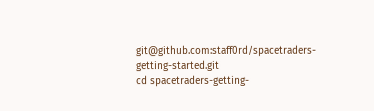git@github.com:staff0rd/spacetraders-getting-started.git
cd spacetraders-getting-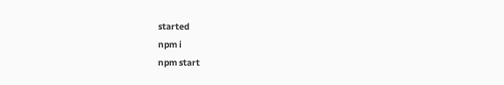started
npm i
npm start